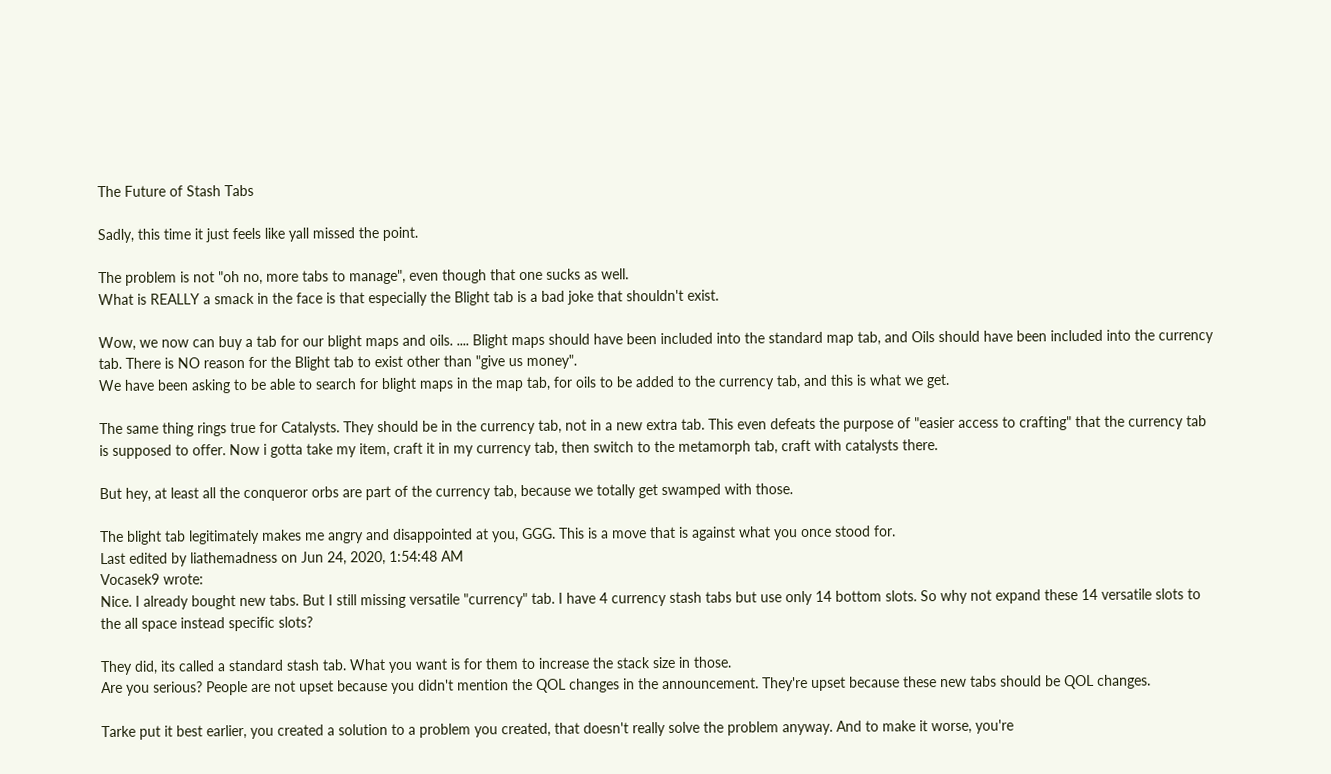The Future of Stash Tabs

Sadly, this time it just feels like yall missed the point.

The problem is not "oh no, more tabs to manage", even though that one sucks as well.
What is REALLY a smack in the face is that especially the Blight tab is a bad joke that shouldn't exist.

Wow, we now can buy a tab for our blight maps and oils. .... Blight maps should have been included into the standard map tab, and Oils should have been included into the currency tab. There is NO reason for the Blight tab to exist other than "give us money".
We have been asking to be able to search for blight maps in the map tab, for oils to be added to the currency tab, and this is what we get.

The same thing rings true for Catalysts. They should be in the currency tab, not in a new extra tab. This even defeats the purpose of "easier access to crafting" that the currency tab is supposed to offer. Now i gotta take my item, craft it in my currency tab, then switch to the metamorph tab, craft with catalysts there.

But hey, at least all the conqueror orbs are part of the currency tab, because we totally get swamped with those.

The blight tab legitimately makes me angry and disappointed at you, GGG. This is a move that is against what you once stood for.
Last edited by liathemadness on Jun 24, 2020, 1:54:48 AM
Vocasek9 wrote:
Nice. I already bought new tabs. But I still missing versatile "currency" tab. I have 4 currency stash tabs but use only 14 bottom slots. So why not expand these 14 versatile slots to the all space instead specific slots?

They did, its called a standard stash tab. What you want is for them to increase the stack size in those.
Are you serious? People are not upset because you didn't mention the QOL changes in the announcement. They're upset because these new tabs should be QOL changes.

Tarke put it best earlier, you created a solution to a problem you created, that doesn't really solve the problem anyway. And to make it worse, you're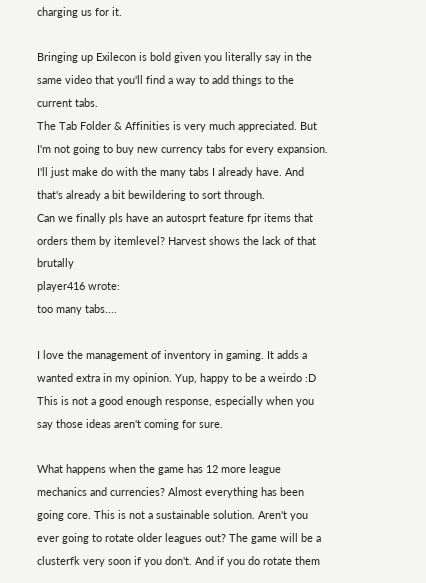charging us for it.

Bringing up Exilecon is bold given you literally say in the same video that you'll find a way to add things to the current tabs.
The Tab Folder & Affinities is very much appreciated. But I'm not going to buy new currency tabs for every expansion. I'll just make do with the many tabs I already have. And that's already a bit bewildering to sort through.
Can we finally pls have an autosprt feature fpr items that orders them by itemlevel? Harvest shows the lack of that brutally
player416 wrote:
too many tabs....

I love the management of inventory in gaming. It adds a wanted extra in my opinion. Yup, happy to be a weirdo :D
This is not a good enough response, especially when you say those ideas aren't coming for sure.

What happens when the game has 12 more league mechanics and currencies? Almost everything has been going core. This is not a sustainable solution. Aren't you ever going to rotate older leagues out? The game will be a clusterfk very soon if you don't. And if you do rotate them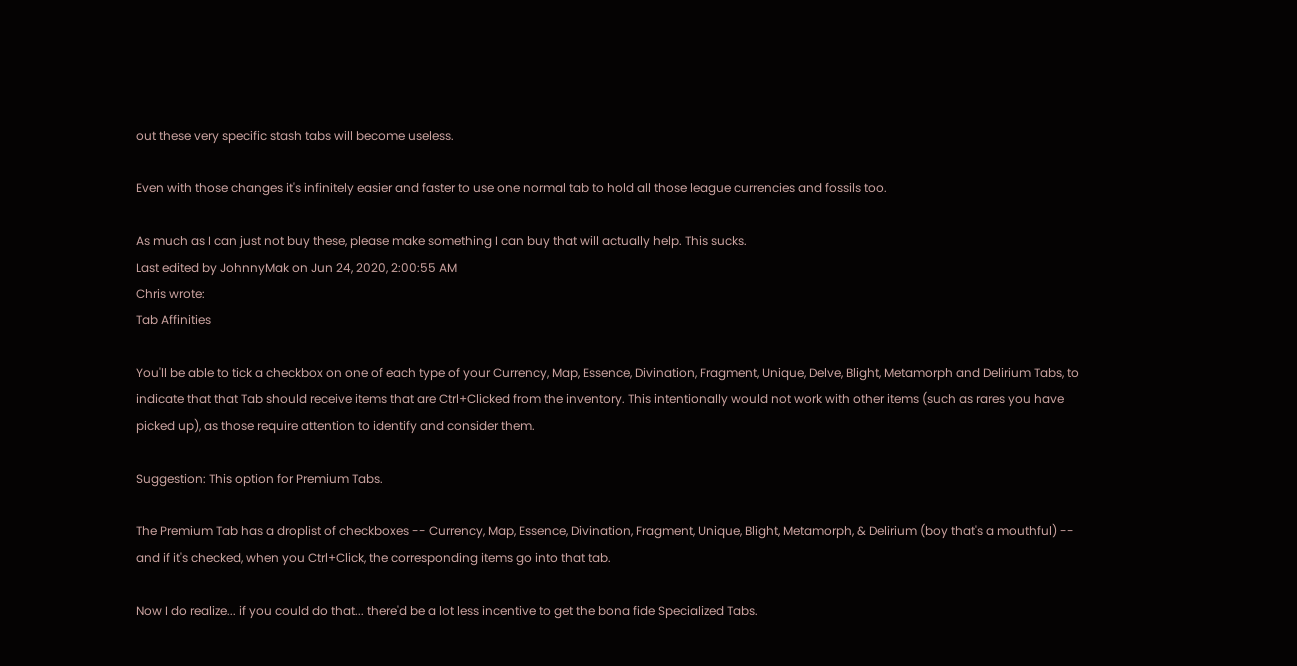out these very specific stash tabs will become useless.

Even with those changes it's infinitely easier and faster to use one normal tab to hold all those league currencies and fossils too.

As much as I can just not buy these, please make something I can buy that will actually help. This sucks.
Last edited by JohnnyMak on Jun 24, 2020, 2:00:55 AM
Chris wrote:
Tab Affinities

You'll be able to tick a checkbox on one of each type of your Currency, Map, Essence, Divination, Fragment, Unique, Delve, Blight, Metamorph and Delirium Tabs, to indicate that that Tab should receive items that are Ctrl+Clicked from the inventory. This intentionally would not work with other items (such as rares you have picked up), as those require attention to identify and consider them.

Suggestion: This option for Premium Tabs.

The Premium Tab has a droplist of checkboxes -- Currency, Map, Essence, Divination, Fragment, Unique, Blight, Metamorph, & Delirium (boy that's a mouthful) -- and if it's checked, when you Ctrl+Click, the corresponding items go into that tab.

Now I do realize... if you could do that... there'd be a lot less incentive to get the bona fide Specialized Tabs.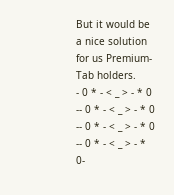But it would be a nice solution for us Premium-Tab holders.
- 0 * - < _ > - * 0 -- 0 * - < _ > - * 0 -- 0 * - < _ > - * 0 -- 0 * - < _ > - * 0-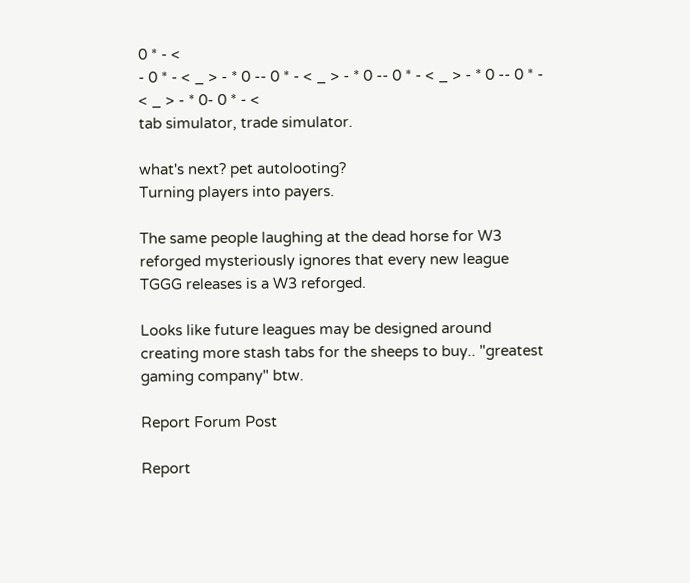0 * - <
- 0 * - < _ > - * 0 -- 0 * - < _ > - * 0 -- 0 * - < _ > - * 0 -- 0 * - < _ > - * 0- 0 * - <
tab simulator, trade simulator.

what's next? pet autolooting?
Turning players into payers.

The same people laughing at the dead horse for W3 reforged mysteriously ignores that every new league TGGG releases is a W3 reforged.

Looks like future leagues may be designed around creating more stash tabs for the sheeps to buy.. "greatest gaming company" btw.

Report Forum Post

Report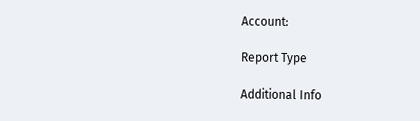Account:

Report Type

Additional Info